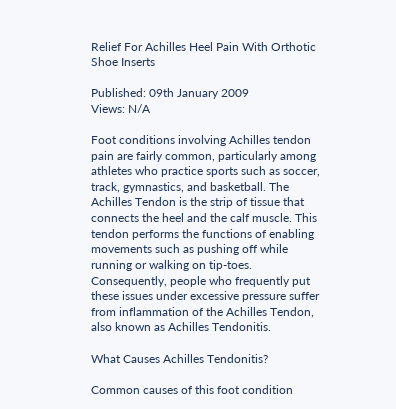Relief For Achilles Heel Pain With Orthotic Shoe Inserts

Published: 09th January 2009
Views: N/A

Foot conditions involving Achilles tendon pain are fairly common, particularly among athletes who practice sports such as soccer, track, gymnastics, and basketball. The Achilles Tendon is the strip of tissue that connects the heel and the calf muscle. This tendon performs the functions of enabling movements such as pushing off while running or walking on tip-toes. Consequently, people who frequently put these issues under excessive pressure suffer from inflammation of the Achilles Tendon, also known as Achilles Tendonitis.

What Causes Achilles Tendonitis?

Common causes of this foot condition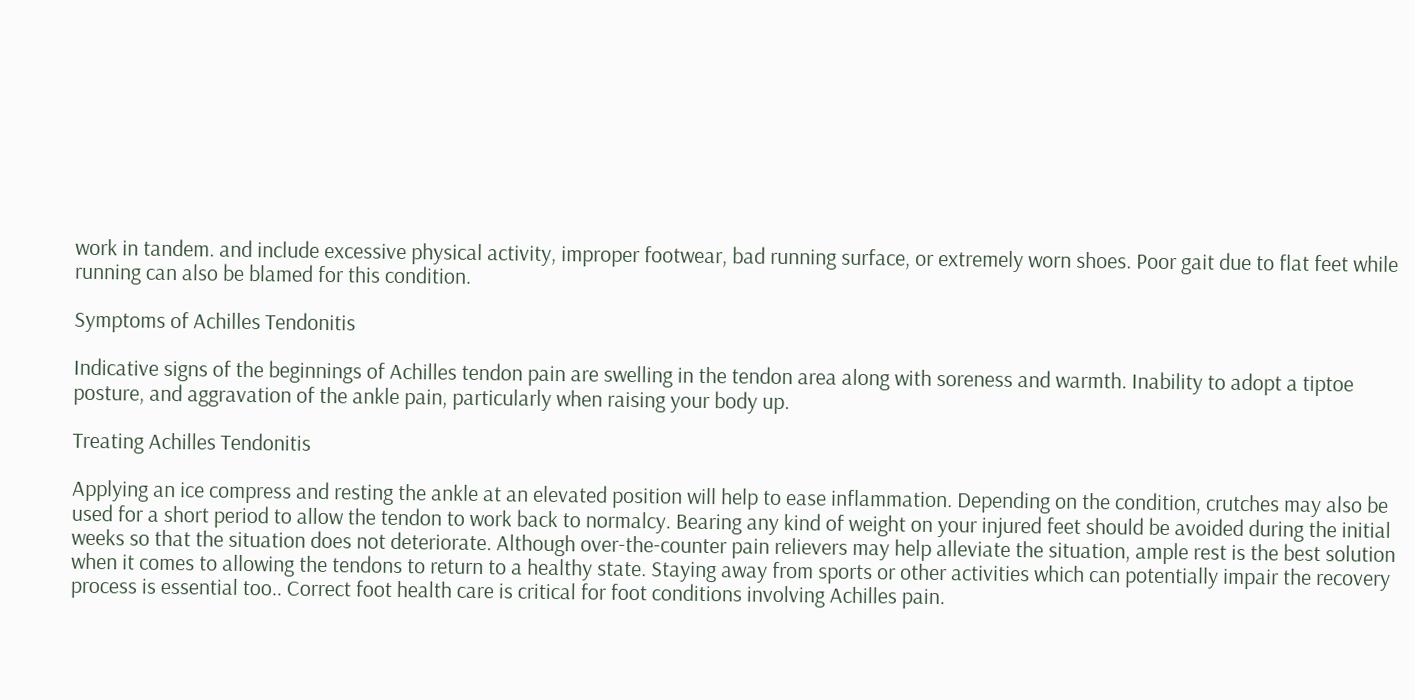work in tandem. and include excessive physical activity, improper footwear, bad running surface, or extremely worn shoes. Poor gait due to flat feet while running can also be blamed for this condition.

Symptoms of Achilles Tendonitis

Indicative signs of the beginnings of Achilles tendon pain are swelling in the tendon area along with soreness and warmth. Inability to adopt a tiptoe posture, and aggravation of the ankle pain, particularly when raising your body up.

Treating Achilles Tendonitis

Applying an ice compress and resting the ankle at an elevated position will help to ease inflammation. Depending on the condition, crutches may also be used for a short period to allow the tendon to work back to normalcy. Bearing any kind of weight on your injured feet should be avoided during the initial weeks so that the situation does not deteriorate. Although over-the-counter pain relievers may help alleviate the situation, ample rest is the best solution when it comes to allowing the tendons to return to a healthy state. Staying away from sports or other activities which can potentially impair the recovery process is essential too.. Correct foot health care is critical for foot conditions involving Achilles pain.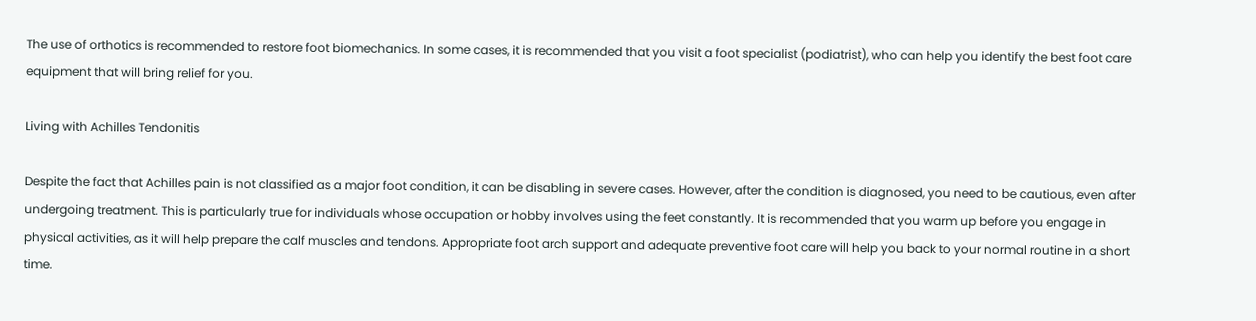The use of orthotics is recommended to restore foot biomechanics. In some cases, it is recommended that you visit a foot specialist (podiatrist), who can help you identify the best foot care equipment that will bring relief for you.

Living with Achilles Tendonitis

Despite the fact that Achilles pain is not classified as a major foot condition, it can be disabling in severe cases. However, after the condition is diagnosed, you need to be cautious, even after undergoing treatment. This is particularly true for individuals whose occupation or hobby involves using the feet constantly. It is recommended that you warm up before you engage in physical activities, as it will help prepare the calf muscles and tendons. Appropriate foot arch support and adequate preventive foot care will help you back to your normal routine in a short time.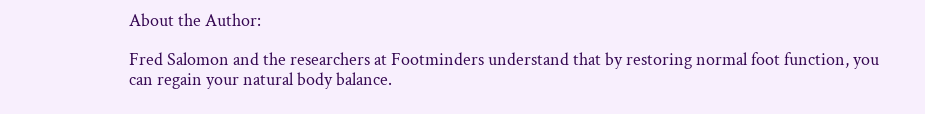About the Author:

Fred Salomon and the researchers at Footminders understand that by restoring normal foot function, you can regain your natural body balance.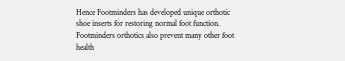Hence Footminders has developed unique orthotic shoe inserts for restoring normal foot function. Footminders orthotics also prevent many other foot health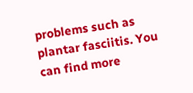problems such as plantar fasciitis. You can find more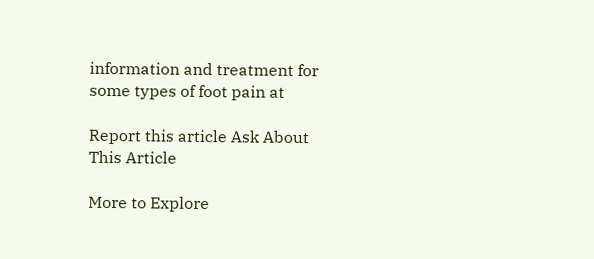information and treatment for some types of foot pain at

Report this article Ask About This Article

More to Explore